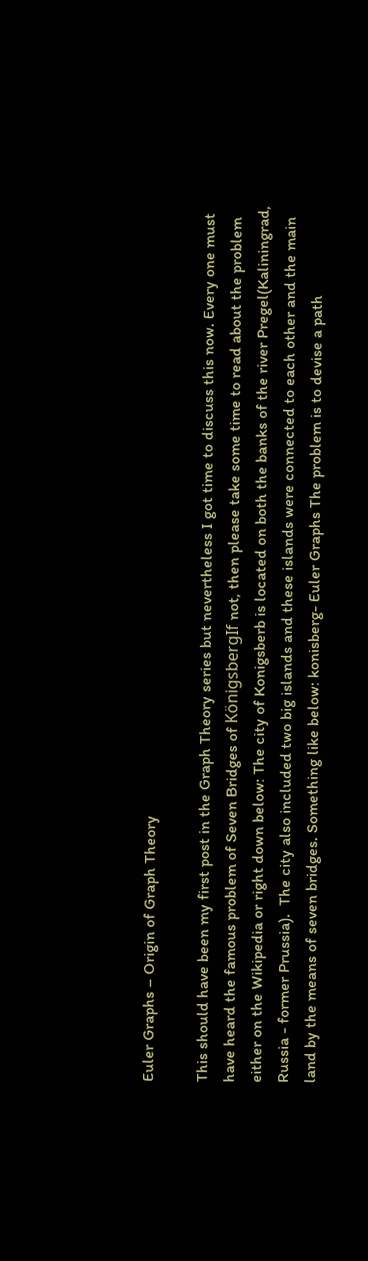Euler Graphs – Origin of Graph Theory

This should have been my first post in the Graph Theory series but nevertheless I got time to discuss this now. Every one must have heard the famous problem of Seven Bridges of KönigsbergIf not, then please take some time to read about the problem either on the Wikipedia or right down below: The city of Konigsberb is located on both the banks of the river Pregel(Kaliningrad, Russia - former Prussia).  The city also included two big islands and these islands were connected to each other and the main land by the means of seven bridges. Something like below: konisberg- Euler Graphs The problem is to devise a path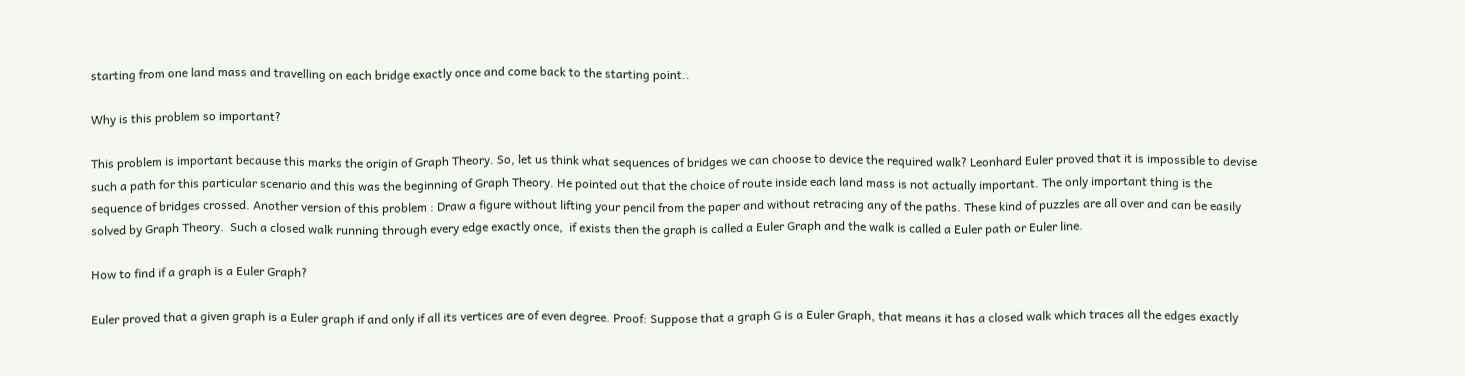starting from one land mass and travelling on each bridge exactly once and come back to the starting point..

Why is this problem so important?

This problem is important because this marks the origin of Graph Theory. So, let us think what sequences of bridges we can choose to device the required walk? Leonhard Euler proved that it is impossible to devise such a path for this particular scenario and this was the beginning of Graph Theory. He pointed out that the choice of route inside each land mass is not actually important. The only important thing is the sequence of bridges crossed. Another version of this problem : Draw a figure without lifting your pencil from the paper and without retracing any of the paths. These kind of puzzles are all over and can be easily solved by Graph Theory.  Such a closed walk running through every edge exactly once,  if exists then the graph is called a Euler Graph and the walk is called a Euler path or Euler line.

How to find if a graph is a Euler Graph?

Euler proved that a given graph is a Euler graph if and only if all its vertices are of even degree. Proof: Suppose that a graph G is a Euler Graph, that means it has a closed walk which traces all the edges exactly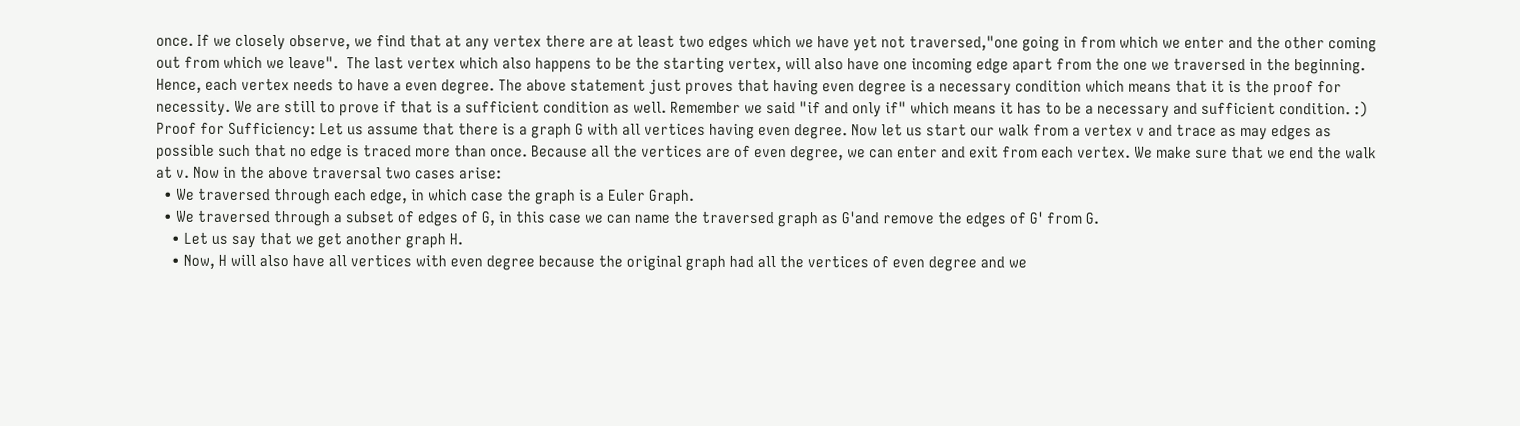once. If we closely observe, we find that at any vertex there are at least two edges which we have yet not traversed,"one going in from which we enter and the other coming out from which we leave".  The last vertex which also happens to be the starting vertex, will also have one incoming edge apart from the one we traversed in the beginning. Hence, each vertex needs to have a even degree. The above statement just proves that having even degree is a necessary condition which means that it is the proof for necessity. We are still to prove if that is a sufficient condition as well. Remember we said "if and only if" which means it has to be a necessary and sufficient condition. :) Proof for Sufficiency: Let us assume that there is a graph G with all vertices having even degree. Now let us start our walk from a vertex v and trace as may edges as possible such that no edge is traced more than once. Because all the vertices are of even degree, we can enter and exit from each vertex. We make sure that we end the walk at v. Now in the above traversal two cases arise:
  • We traversed through each edge, in which case the graph is a Euler Graph.
  • We traversed through a subset of edges of G, in this case we can name the traversed graph as G'and remove the edges of G' from G.
    • Let us say that we get another graph H.
    • Now, H will also have all vertices with even degree because the original graph had all the vertices of even degree and we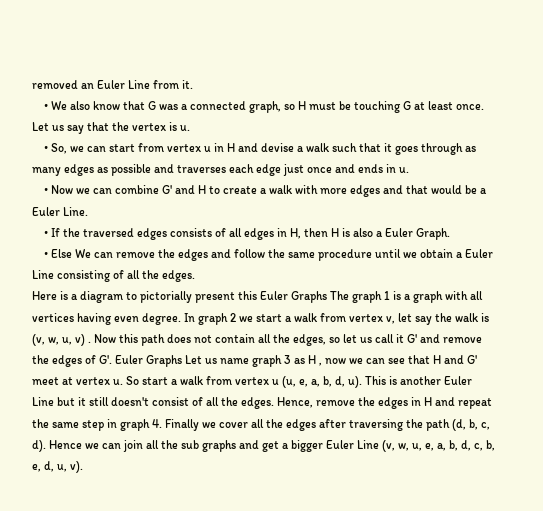removed an Euler Line from it.
    • We also know that G was a connected graph, so H must be touching G at least once. Let us say that the vertex is u.
    • So, we can start from vertex u in H and devise a walk such that it goes through as many edges as possible and traverses each edge just once and ends in u.
    • Now we can combine G' and H to create a walk with more edges and that would be a Euler Line.
    • If the traversed edges consists of all edges in H, then H is also a Euler Graph.
    • Else We can remove the edges and follow the same procedure until we obtain a Euler Line consisting of all the edges.
Here is a diagram to pictorially present this Euler Graphs The graph 1 is a graph with all vertices having even degree. In graph 2 we start a walk from vertex v, let say the walk is (v, w, u, v) . Now this path does not contain all the edges, so let us call it G' and remove the edges of G'. Euler Graphs Let us name graph 3 as H , now we can see that H and G' meet at vertex u. So start a walk from vertex u (u, e, a, b, d, u). This is another Euler Line but it still doesn't consist of all the edges. Hence, remove the edges in H and repeat the same step in graph 4. Finally we cover all the edges after traversing the path (d, b, c, d). Hence we can join all the sub graphs and get a bigger Euler Line (v, w, u, e, a, b, d, c, b, e, d, u, v).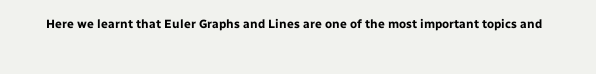Here we learnt that Euler Graphs and Lines are one of the most important topics and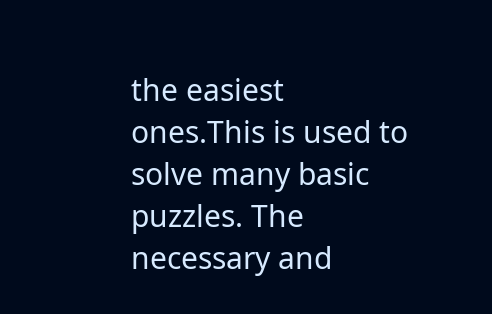the easiest ones.This is used to solve many basic puzzles. The necessary and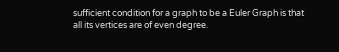sufficient condition for a graph to be a Euler Graph is that all its vertices are of even degree.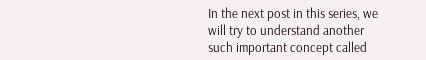In the next post in this series, we will try to understand another such important concept called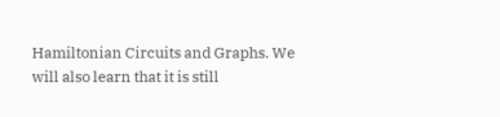Hamiltonian Circuits and Graphs. We will also learn that it is still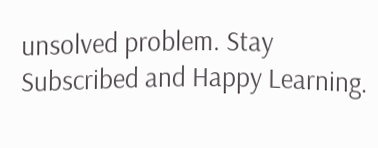unsolved problem. Stay Subscribed and Happy Learning.